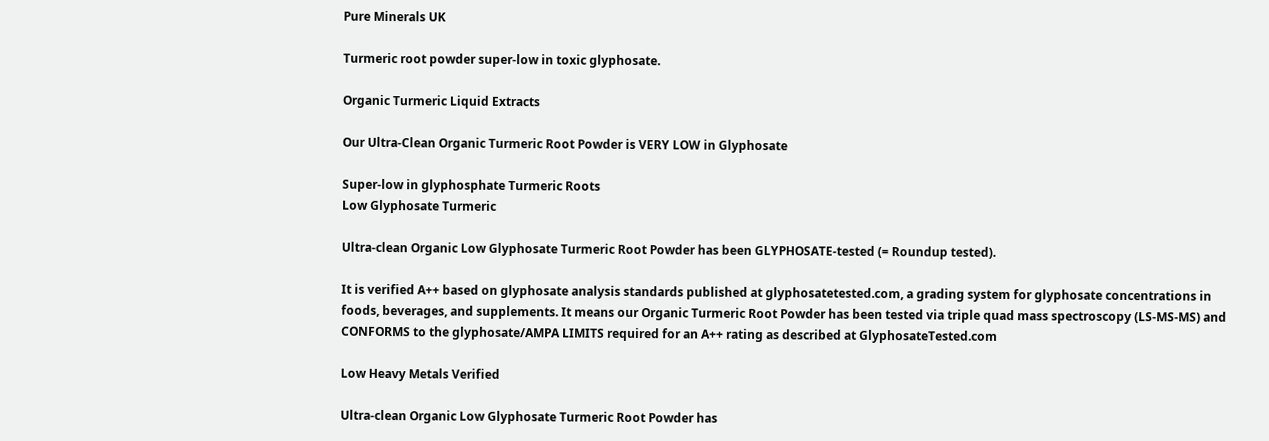Pure Minerals UK

Turmeric root powder super-low in toxic glyphosate.

Organic Turmeric Liquid Extracts

Our Ultra-Clean Organic Turmeric Root Powder is VERY LOW in Glyphosate

Super-low in glyphosphate Turmeric Roots
Low Glyphosate Turmeric

Ultra-clean Organic Low Glyphosate Turmeric Root Powder has been GLYPHOSATE-tested (= Roundup tested).

It is verified A++ based on glyphosate analysis standards published at glyphosatetested.com, a grading system for glyphosate concentrations in foods, beverages, and supplements. It means our Organic Turmeric Root Powder has been tested via triple quad mass spectroscopy (LS-MS-MS) and CONFORMS to the glyphosate/AMPA LIMITS required for an A++ rating as described at GlyphosateTested.com

Low Heavy Metals Verified

Ultra-clean Organic Low Glyphosate Turmeric Root Powder has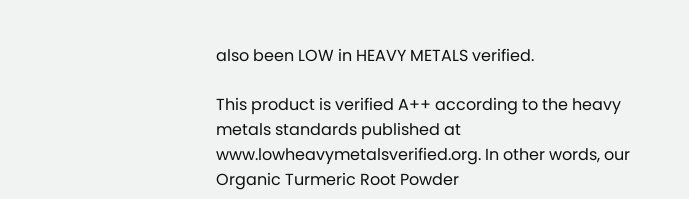also been LOW in HEAVY METALS verified.

This product is verified A++ according to the heavy metals standards published at www.lowheavymetalsverified.org. In other words, our Organic Turmeric Root Powder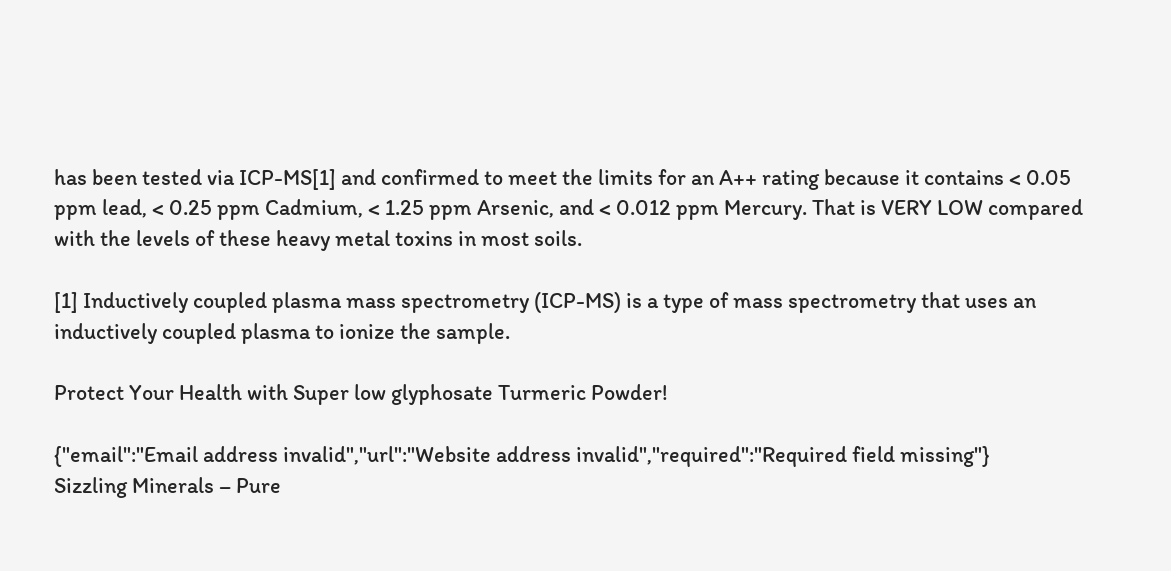has been tested via ICP-MS[1] and confirmed to meet the limits for an A++ rating because it contains < 0.05 ppm lead, < 0.25 ppm Cadmium, < 1.25 ppm Arsenic, and < 0.012 ppm Mercury. That is VERY LOW compared with the levels of these heavy metal toxins in most soils.

[1] Inductively coupled plasma mass spectrometry (ICP-MS) is a type of mass spectrometry that uses an inductively coupled plasma to ionize the sample.

Protect Your Health with Super low glyphosate Turmeric Powder!

{"email":"Email address invalid","url":"Website address invalid","required":"Required field missing"}
Sizzling Minerals – Pure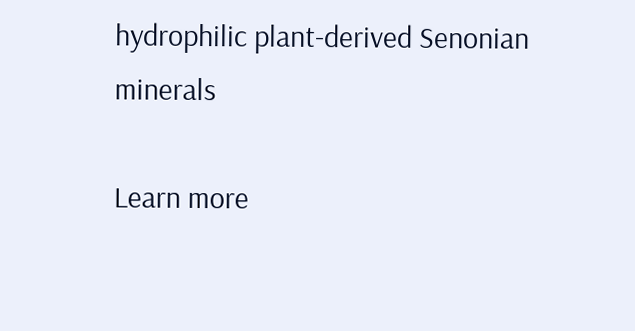hydrophilic plant-derived Senonian minerals

Learn more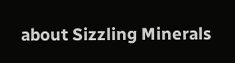about Sizzling Minerals